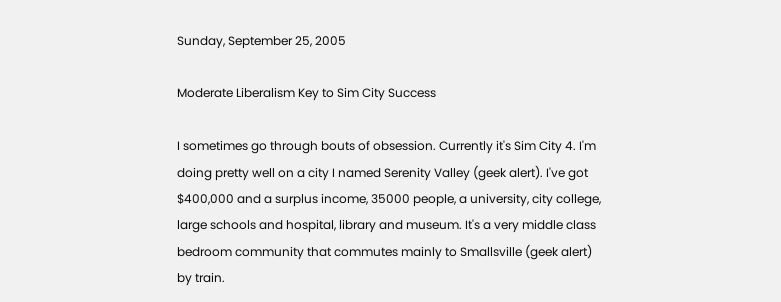Sunday, September 25, 2005

Moderate Liberalism Key to Sim City Success

I sometimes go through bouts of obsession. Currently it's Sim City 4. I'm doing pretty well on a city I named Serenity Valley (geek alert). I've got $400,000 and a surplus income, 35000 people, a university, city college, large schools and hospital, library and museum. It's a very middle class bedroom community that commutes mainly to Smallsville (geek alert) by train.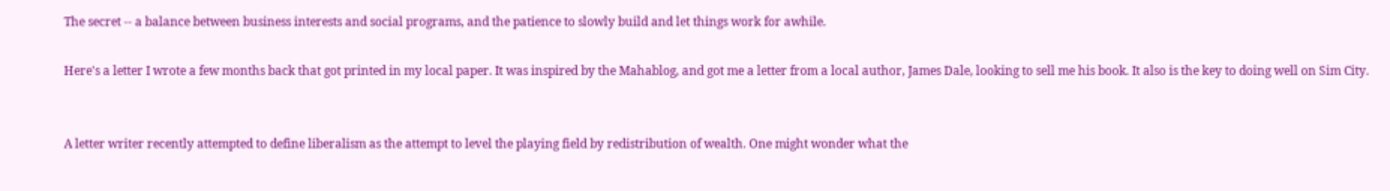The secret -- a balance between business interests and social programs, and the patience to slowly build and let things work for awhile.

Here's a letter I wrote a few months back that got printed in my local paper. It was inspired by the Mahablog, and got me a letter from a local author, James Dale, looking to sell me his book. It also is the key to doing well on Sim City.


A letter writer recently attempted to define liberalism as the attempt to level the playing field by redistribution of wealth. One might wonder what the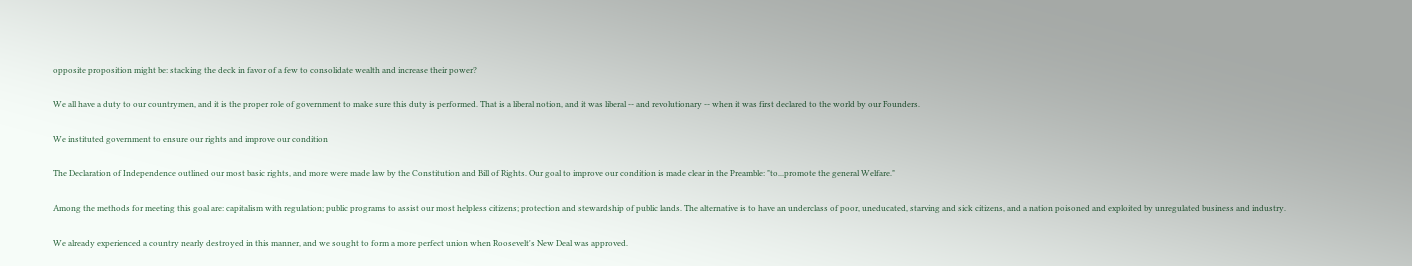opposite proposition might be: stacking the deck in favor of a few to consolidate wealth and increase their power?

We all have a duty to our countrymen, and it is the proper role of government to make sure this duty is performed. That is a liberal notion, and it was liberal -- and revolutionary -- when it was first declared to the world by our Founders.

We instituted government to ensure our rights and improve our condition

The Declaration of Independence outlined our most basic rights, and more were made law by the Constitution and Bill of Rights. Our goal to improve our condition is made clear in the Preamble: "to...promote the general Welfare."

Among the methods for meeting this goal are: capitalism with regulation; public programs to assist our most helpless citizens; protection and stewardship of public lands. The alternative is to have an underclass of poor, uneducated, starving and sick citizens, and a nation poisoned and exploited by unregulated business and industry.

We already experienced a country nearly destroyed in this manner, and we sought to form a more perfect union when Roosevelt's New Deal was approved.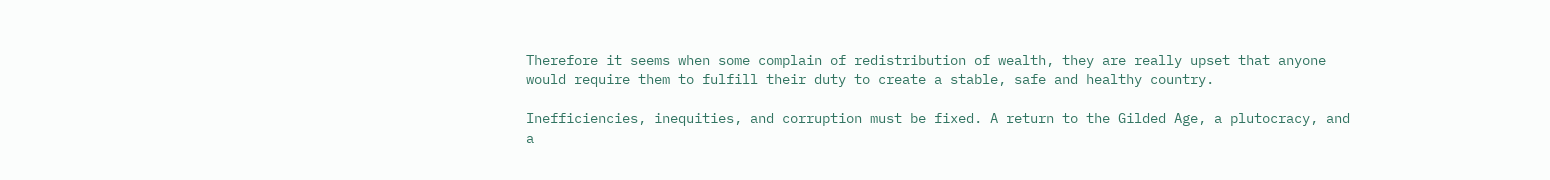Therefore it seems when some complain of redistribution of wealth, they are really upset that anyone would require them to fulfill their duty to create a stable, safe and healthy country.

Inefficiencies, inequities, and corruption must be fixed. A return to the Gilded Age, a plutocracy, and a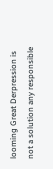looming Great Derpression is not a solution any responsible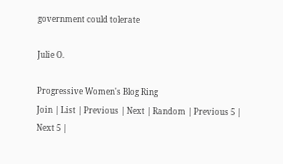government could tolerate

Julie O.

Progressive Women's Blog Ring
Join | List | Previous | Next | Random | Previous 5 | Next 5 |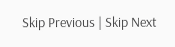Skip Previous | Skip Next